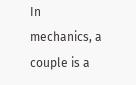In mechanics, a couple is a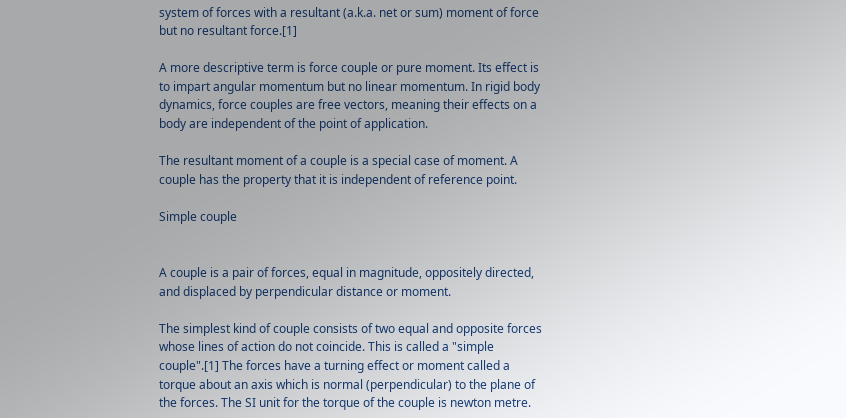system of forces with a resultant (a.k.a. net or sum) moment of force but no resultant force.[1]

A more descriptive term is force couple or pure moment. Its effect is to impart angular momentum but no linear momentum. In rigid body dynamics, force couples are free vectors, meaning their effects on a body are independent of the point of application.

The resultant moment of a couple is a special case of moment. A couple has the property that it is independent of reference point.

Simple couple


A couple is a pair of forces, equal in magnitude, oppositely directed, and displaced by perpendicular distance or moment.

The simplest kind of couple consists of two equal and opposite forces whose lines of action do not coincide. This is called a "simple couple".[1] The forces have a turning effect or moment called a torque about an axis which is normal (perpendicular) to the plane of the forces. The SI unit for the torque of the couple is newton metre.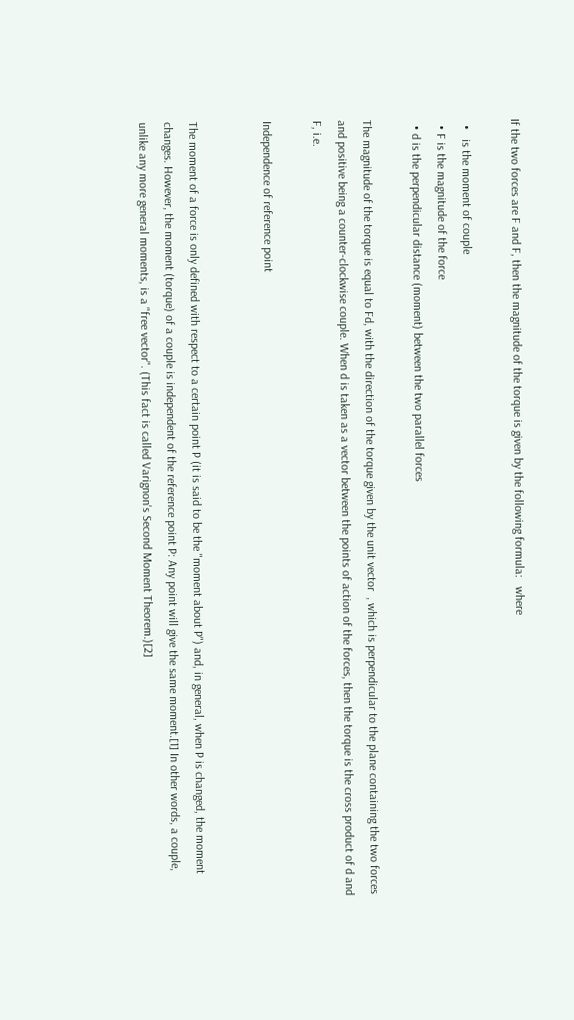If the two forces are F and F, then the magnitude of the torque is given by the following formula:   where

  •   is the moment of couple
  • F is the magnitude of the force
  • d is the perpendicular distance (moment) between the two parallel forces

The magnitude of the torque is equal to Fd, with the direction of the torque given by the unit vector  , which is perpendicular to the plane containing the two forces and positive being a counter-clockwise couple. When d is taken as a vector between the points of action of the forces, then the torque is the cross product of d and F, i.e.

Independence of reference point


The moment of a force is only defined with respect to a certain point P (it is said to be the "moment about P") and, in general, when P is changed, the moment changes. However, the moment (torque) of a couple is independent of the reference point P: Any point will give the same moment.[1] In other words, a couple, unlike any more general moments, is a "free vector". (This fact is called Varignon's Second Moment Theorem.)[2]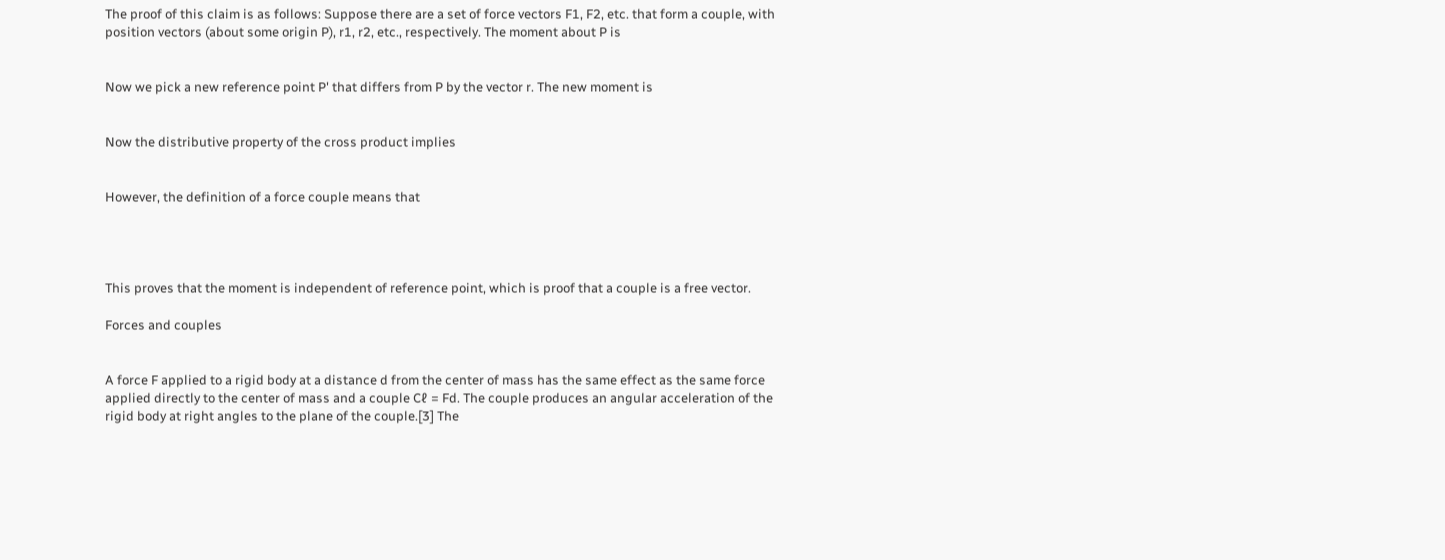The proof of this claim is as follows: Suppose there are a set of force vectors F1, F2, etc. that form a couple, with position vectors (about some origin P), r1, r2, etc., respectively. The moment about P is


Now we pick a new reference point P' that differs from P by the vector r. The new moment is


Now the distributive property of the cross product implies


However, the definition of a force couple means that




This proves that the moment is independent of reference point, which is proof that a couple is a free vector.

Forces and couples


A force F applied to a rigid body at a distance d from the center of mass has the same effect as the same force applied directly to the center of mass and a couple Cℓ = Fd. The couple produces an angular acceleration of the rigid body at right angles to the plane of the couple.[3] The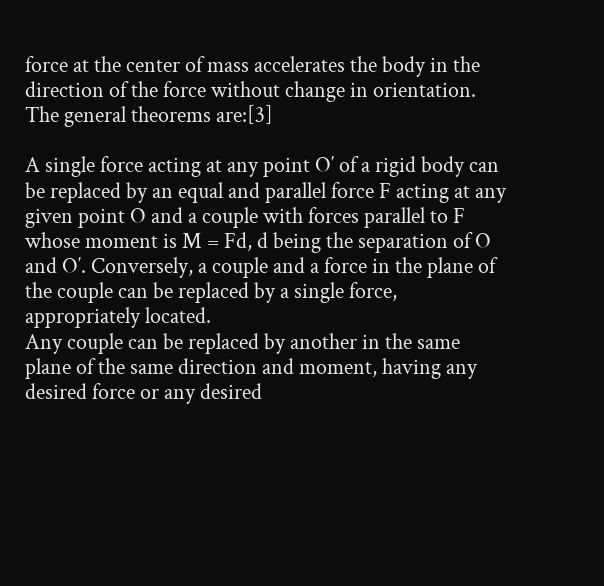force at the center of mass accelerates the body in the direction of the force without change in orientation. The general theorems are:[3]

A single force acting at any point O′ of a rigid body can be replaced by an equal and parallel force F acting at any given point O and a couple with forces parallel to F whose moment is M = Fd, d being the separation of O and O′. Conversely, a couple and a force in the plane of the couple can be replaced by a single force, appropriately located.
Any couple can be replaced by another in the same plane of the same direction and moment, having any desired force or any desired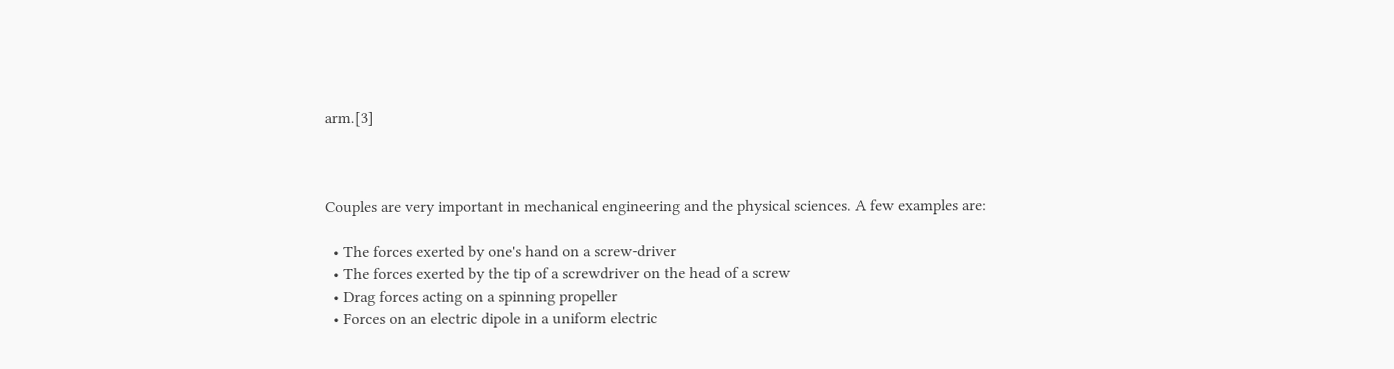arm.[3]



Couples are very important in mechanical engineering and the physical sciences. A few examples are:

  • The forces exerted by one's hand on a screw-driver
  • The forces exerted by the tip of a screwdriver on the head of a screw
  • Drag forces acting on a spinning propeller
  • Forces on an electric dipole in a uniform electric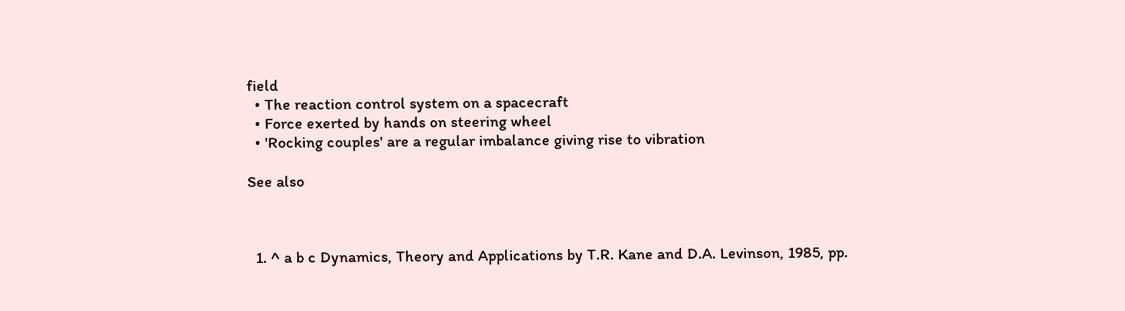field
  • The reaction control system on a spacecraft
  • Force exerted by hands on steering wheel
  • 'Rocking couples' are a regular imbalance giving rise to vibration

See also



  1. ^ a b c Dynamics, Theory and Applications by T.R. Kane and D.A. Levinson, 1985, pp.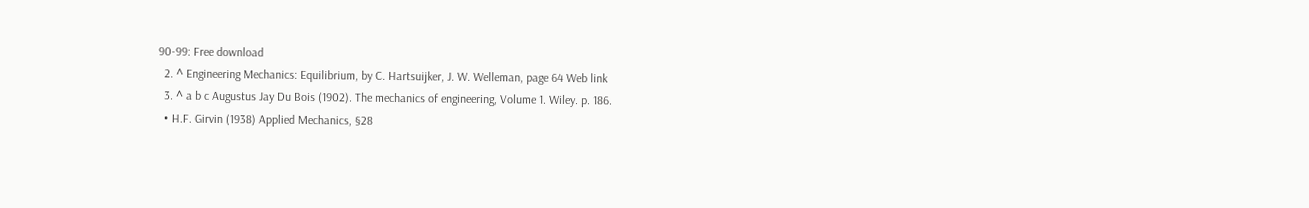90-99: Free download
  2. ^ Engineering Mechanics: Equilibrium, by C. Hartsuijker, J. W. Welleman, page 64 Web link
  3. ^ a b c Augustus Jay Du Bois (1902). The mechanics of engineering, Volume 1. Wiley. p. 186.
  • H.F. Girvin (1938) Applied Mechanics, §28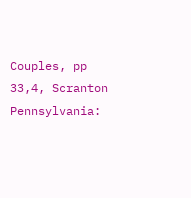Couples, pp 33,4, Scranton Pennsylvania: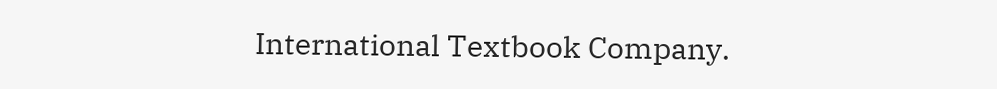International Textbook Company.